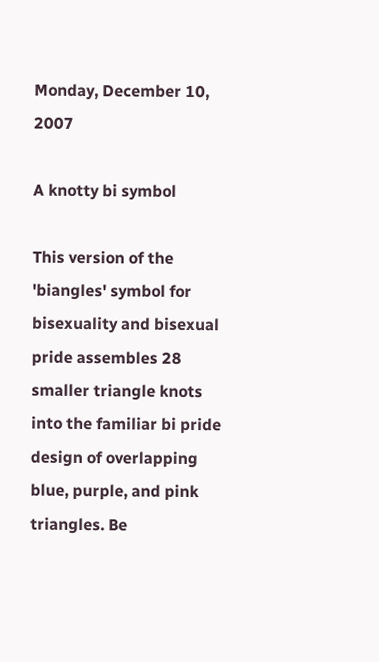Monday, December 10, 2007

A knotty bi symbol

This version of the 'biangles' symbol for bisexuality and bisexual pride assembles 28 smaller triangle knots into the familiar bi pride design of overlapping blue, purple, and pink triangles. Be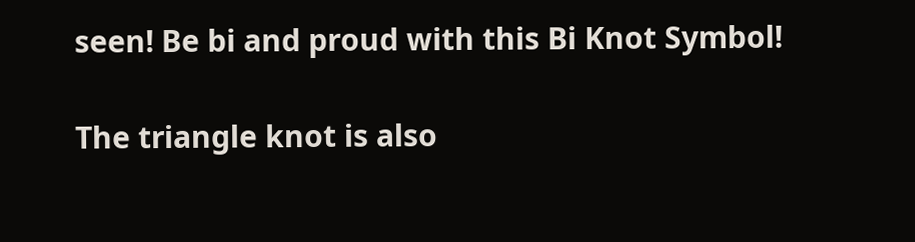seen! Be bi and proud with this Bi Knot Symbol!

The triangle knot is also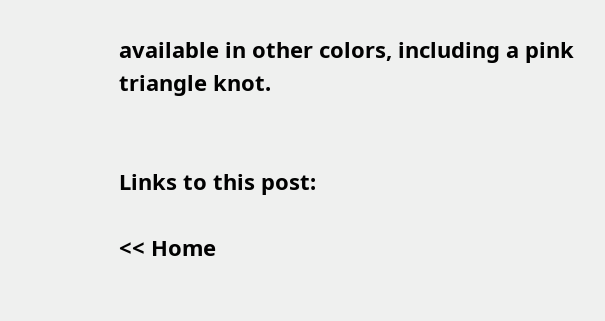available in other colors, including a pink triangle knot.


Links to this post:

<< Home